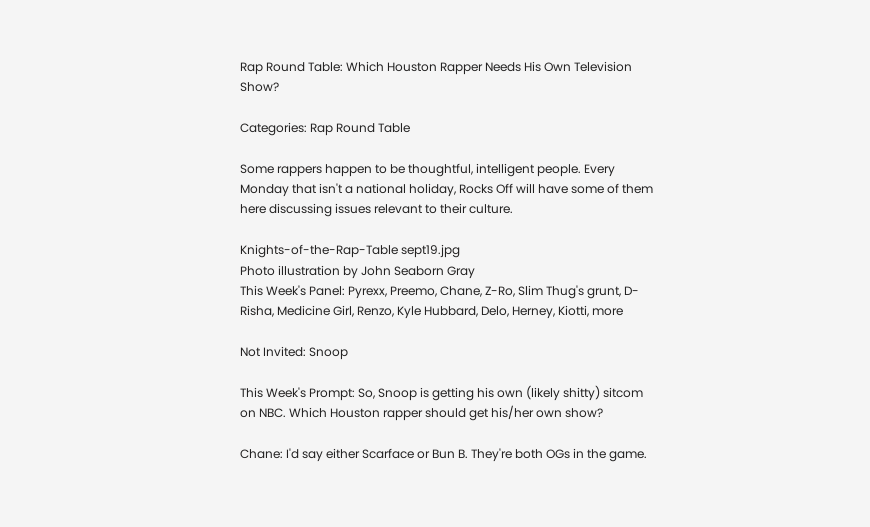Rap Round Table: Which Houston Rapper Needs His Own Television Show?

Categories: Rap Round Table

Some rappers happen to be thoughtful, intelligent people. Every Monday that isn't a national holiday, Rocks Off will have some of them here discussing issues relevant to their culture.

Knights-of-the-Rap-Table sept19.jpg
Photo illustration by John Seaborn Gray
This Week's Panel: Pyrexx, Preemo, Chane, Z-Ro, Slim Thug's grunt, D-Risha, Medicine Girl, Renzo, Kyle Hubbard, Delo, Herney, Kiotti, more

Not Invited: Snoop

This Week's Prompt: So, Snoop is getting his own (likely shitty) sitcom on NBC. Which Houston rapper should get his/her own show?

Chane: I'd say either Scarface or Bun B. They're both OGs in the game.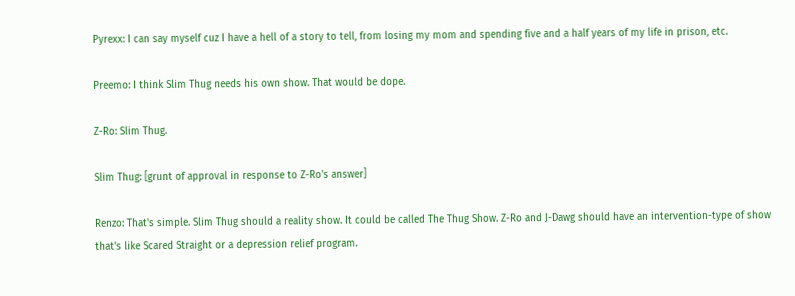Pyrexx: I can say myself cuz I have a hell of a story to tell, from losing my mom and spending five and a half years of my life in prison, etc.

Preemo: I think Slim Thug needs his own show. That would be dope.

Z-Ro: Slim Thug.

Slim Thug: [grunt of approval in response to Z-Ro's answer]

Renzo: That's simple. Slim Thug should a reality show. It could be called The Thug Show. Z-Ro and J-Dawg should have an intervention-type of show that's like Scared Straight or a depression relief program.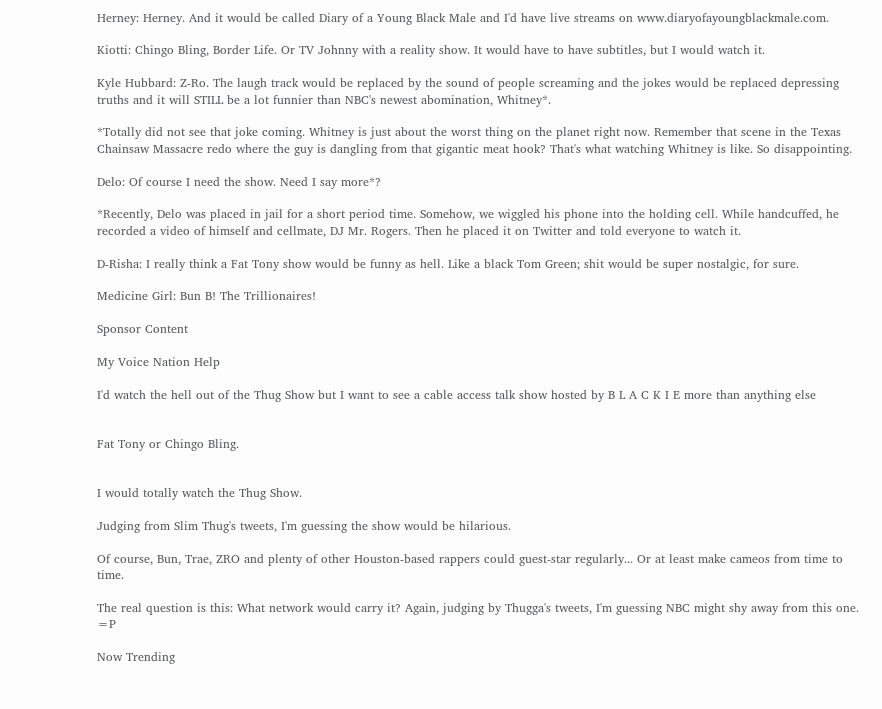Herney: Herney. And it would be called Diary of a Young Black Male and I'd have live streams on www.diaryofayoungblackmale.com.

Kiotti: Chingo Bling, Border Life. Or TV Johnny with a reality show. It would have to have subtitles, but I would watch it.

Kyle Hubbard: Z-Ro. The laugh track would be replaced by the sound of people screaming and the jokes would be replaced depressing truths and it will STILL be a lot funnier than NBC's newest abomination, Whitney*.

*Totally did not see that joke coming. Whitney is just about the worst thing on the planet right now. Remember that scene in the Texas Chainsaw Massacre redo where the guy is dangling from that gigantic meat hook? That's what watching Whitney is like. So disappointing.

Delo: Of course I need the show. Need I say more*?

*Recently, Delo was placed in jail for a short period time. Somehow, we wiggled his phone into the holding cell. While handcuffed, he recorded a video of himself and cellmate, DJ Mr. Rogers. Then he placed it on Twitter and told everyone to watch it.

D-Risha: I really think a Fat Tony show would be funny as hell. Like a black Tom Green; shit would be super nostalgic, for sure.

Medicine Girl: Bun B! The Trillionaires!

Sponsor Content

My Voice Nation Help

I'd watch the hell out of the Thug Show but I want to see a cable access talk show hosted by B L A C K I E more than anything else


Fat Tony or Chingo Bling.


I would totally watch the Thug Show.

Judging from Slim Thug's tweets, I'm guessing the show would be hilarious.

Of course, Bun, Trae, ZRO and plenty of other Houston-based rappers could guest-star regularly... Or at least make cameos from time to time.

The real question is this: What network would carry it? Again, judging by Thugga's tweets, I'm guessing NBC might shy away from this one. =P

Now Trending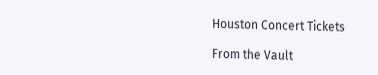Houston Concert Tickets

From the Vault